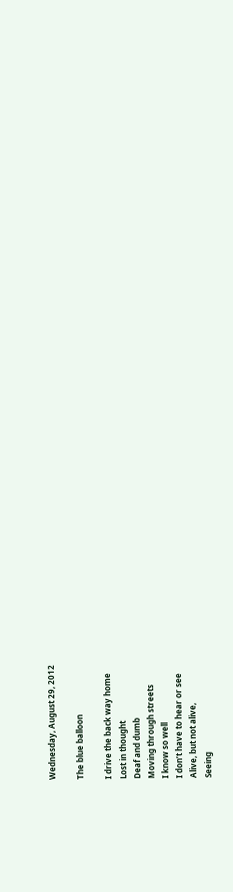Wednesday, August 29, 2012

The blue balloon

I drive the back way home
Lost in thought
Deaf and dumb
Moving through streets
I know so well
I don’t have to hear or see
Alive, but not alive,
Seeing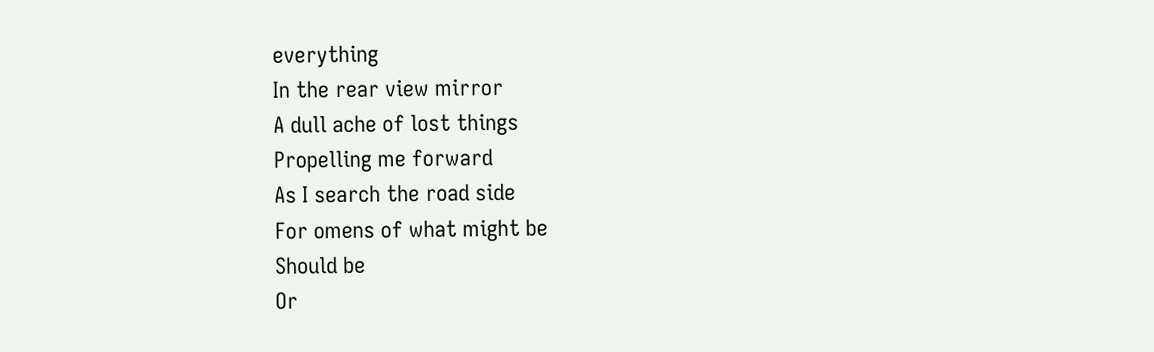everything
In the rear view mirror
A dull ache of lost things
Propelling me forward
As I search the road side
For omens of what might be
Should be
Or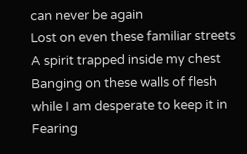can never be again
Lost on even these familiar streets
A spirit trapped inside my chest
Banging on these walls of flesh
while I am desperate to keep it in
Fearing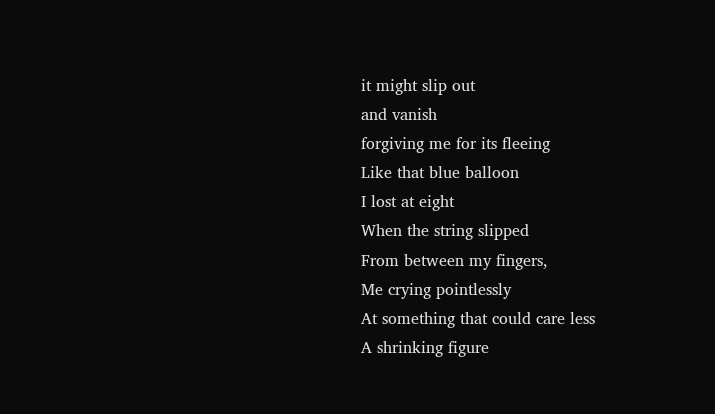it might slip out
and vanish
forgiving me for its fleeing
Like that blue balloon
I lost at eight
When the string slipped
From between my fingers,
Me crying pointlessly
At something that could care less
A shrinking figure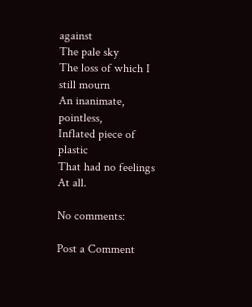against
The pale sky
The loss of which I still mourn
An inanimate, pointless,
Inflated piece of plastic
That had no feelings
At all.

No comments:

Post a Comment